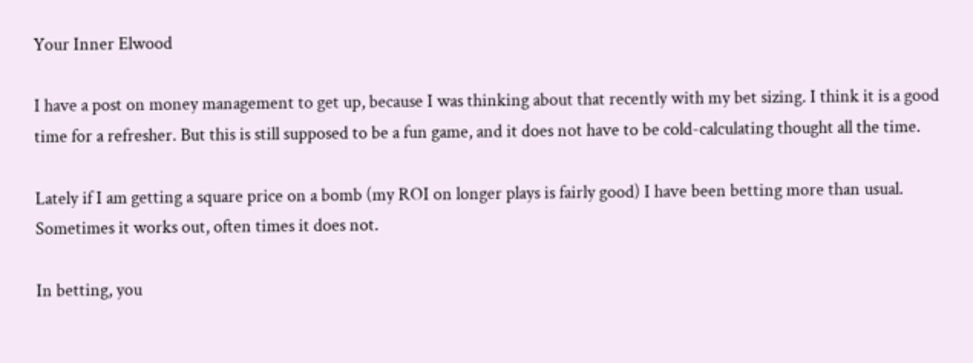Your Inner Elwood

I have a post on money management to get up, because I was thinking about that recently with my bet sizing. I think it is a good time for a refresher. But this is still supposed to be a fun game, and it does not have to be cold-calculating thought all the time.

Lately if I am getting a square price on a bomb (my ROI on longer plays is fairly good) I have been betting more than usual. Sometimes it works out, often times it does not.

In betting, you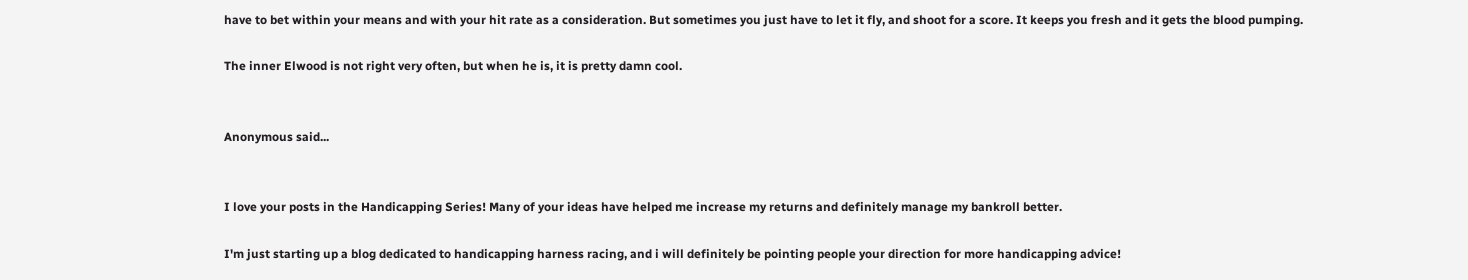have to bet within your means and with your hit rate as a consideration. But sometimes you just have to let it fly, and shoot for a score. It keeps you fresh and it gets the blood pumping.

The inner Elwood is not right very often, but when he is, it is pretty damn cool.


Anonymous said...


I love your posts in the Handicapping Series! Many of your ideas have helped me increase my returns and definitely manage my bankroll better.

I'm just starting up a blog dedicated to handicapping harness racing, and i will definitely be pointing people your direction for more handicapping advice!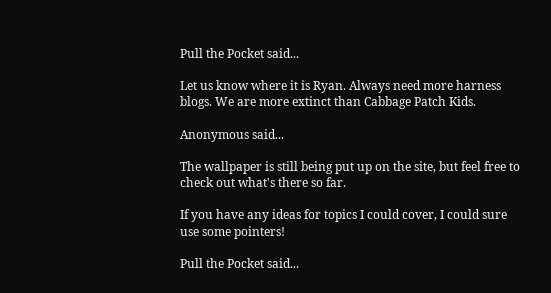Pull the Pocket said...

Let us know where it is Ryan. Always need more harness blogs. We are more extinct than Cabbage Patch Kids.

Anonymous said...

The wallpaper is still being put up on the site, but feel free to check out what's there so far.

If you have any ideas for topics I could cover, I could sure use some pointers!

Pull the Pocket said...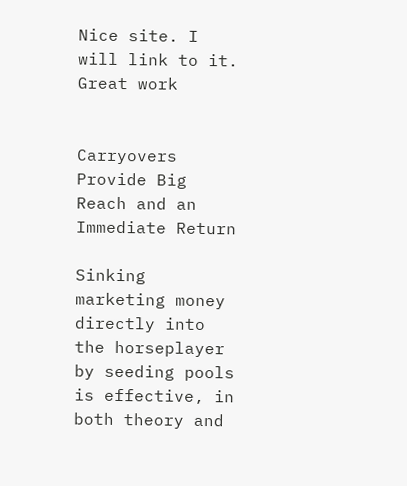Nice site. I will link to it. Great work


Carryovers Provide Big Reach and an Immediate Return

Sinking marketing money directly into the horseplayer by seeding pools is effective, in both theory and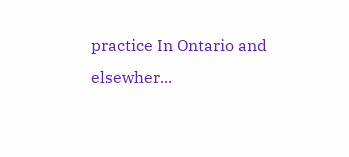practice In Ontario and elsewher...